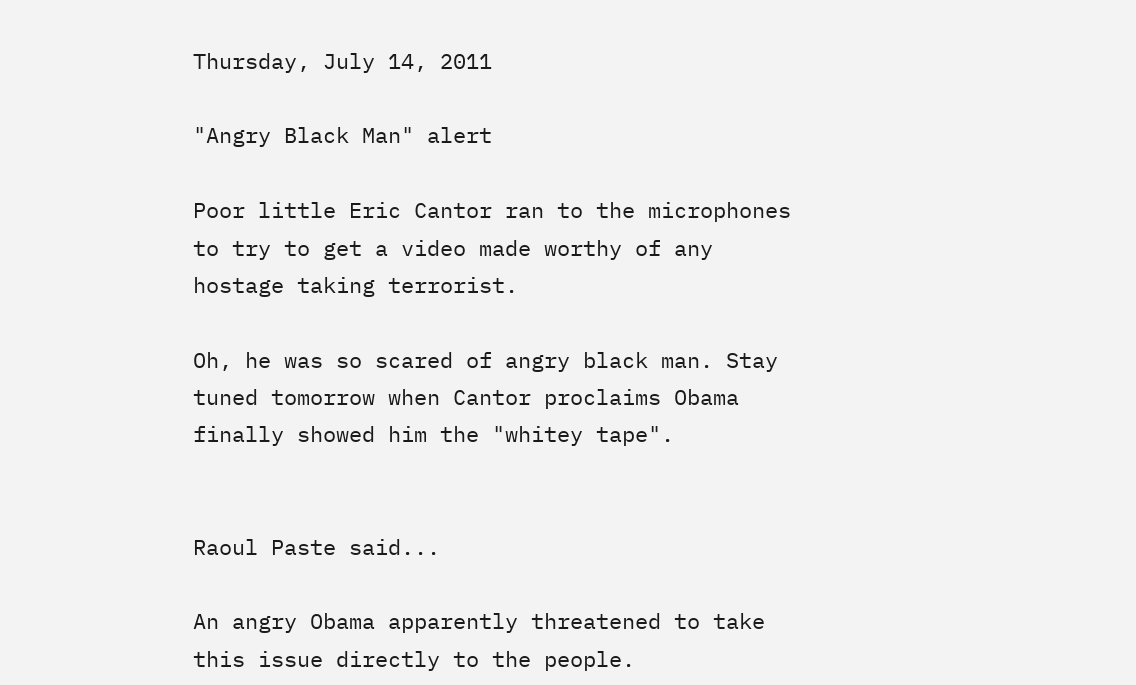Thursday, July 14, 2011

"Angry Black Man" alert

Poor little Eric Cantor ran to the microphones to try to get a video made worthy of any hostage taking terrorist.

Oh, he was so scared of angry black man. Stay tuned tomorrow when Cantor proclaims Obama finally showed him the "whitey tape".


Raoul Paste said...

An angry Obama apparently threatened to take this issue directly to the people.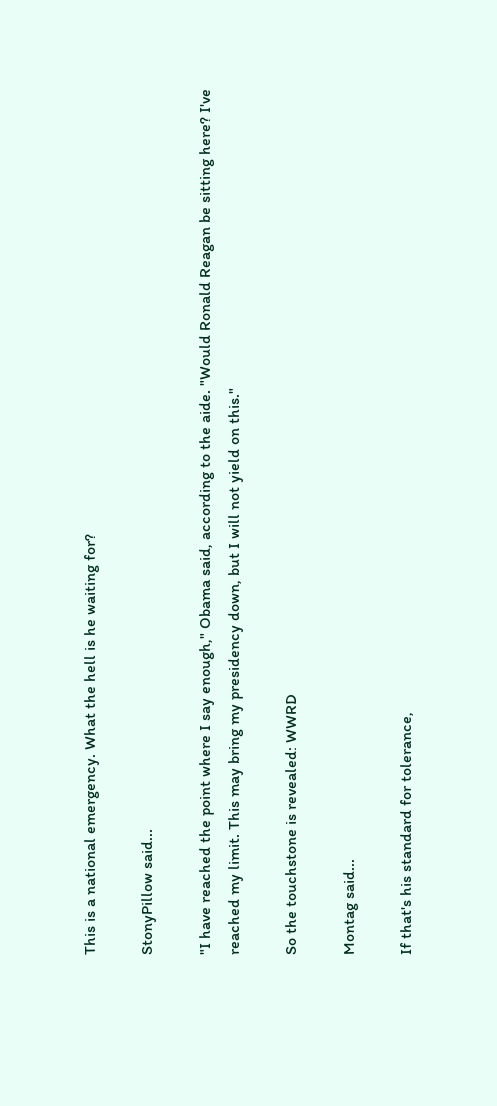This is a national emergency. What the hell is he waiting for?

StonyPillow said...

"I have reached the point where I say enough," Obama said, according to the aide. "Would Ronald Reagan be sitting here? I've reached my limit. This may bring my presidency down, but I will not yield on this."

So the touchstone is revealed: WWRD

Montag said...

If that's his standard for tolerance,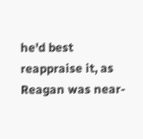he'd best reappraise it, as Reagan was near-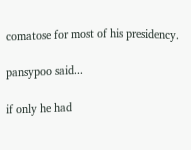comatose for most of his presidency.

pansypoo said...

if only he had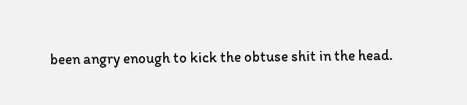been angry enough to kick the obtuse shit in the head.